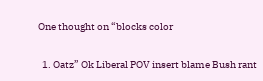One thought on “blocks color

  1. Oatz” Ok Liberal POV insert blame Bush rant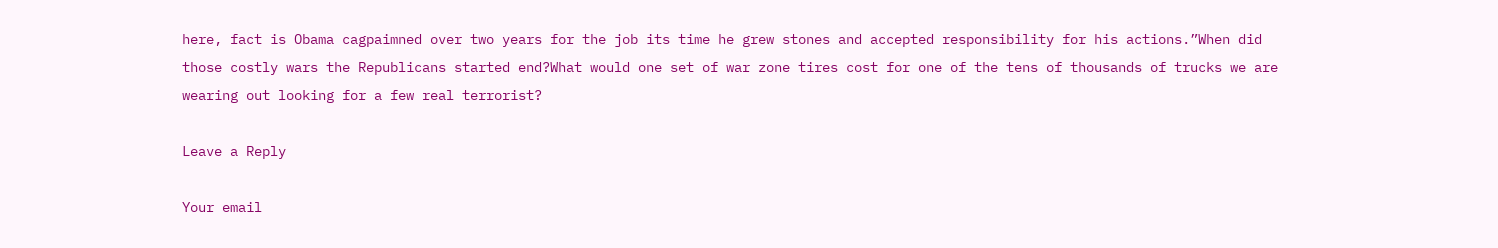here, fact is Obama cagpaimned over two years for the job its time he grew stones and accepted responsibility for his actions.”When did those costly wars the Republicans started end?What would one set of war zone tires cost for one of the tens of thousands of trucks we are wearing out looking for a few real terrorist?

Leave a Reply

Your email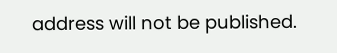address will not be published.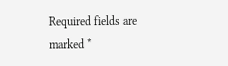Required fields are marked *